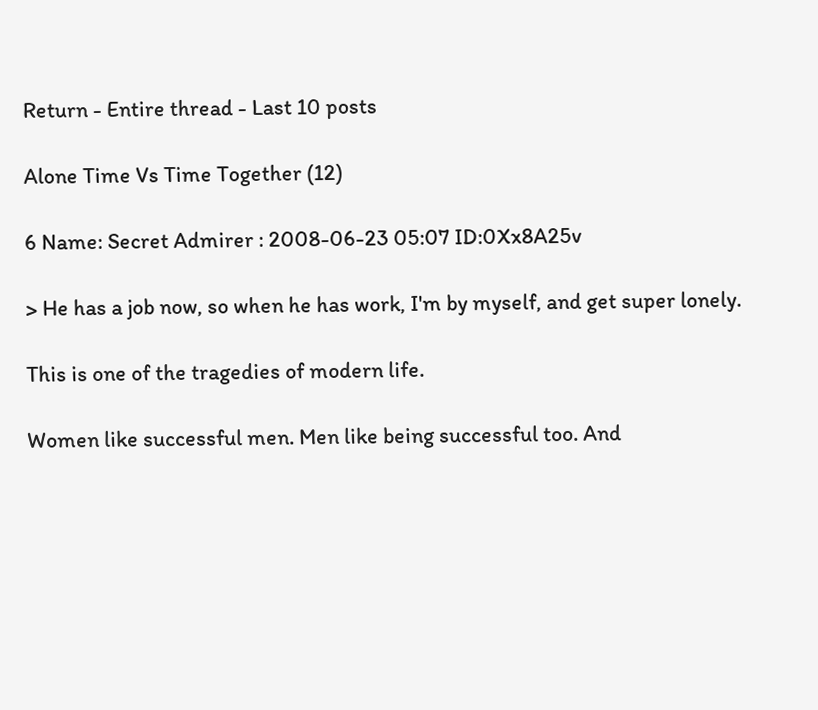Return - Entire thread - Last 10 posts

Alone Time Vs Time Together (12)

6 Name: Secret Admirer : 2008-06-23 05:07 ID:0Xx8A25v

> He has a job now, so when he has work, I'm by myself, and get super lonely.

This is one of the tragedies of modern life.

Women like successful men. Men like being successful too. And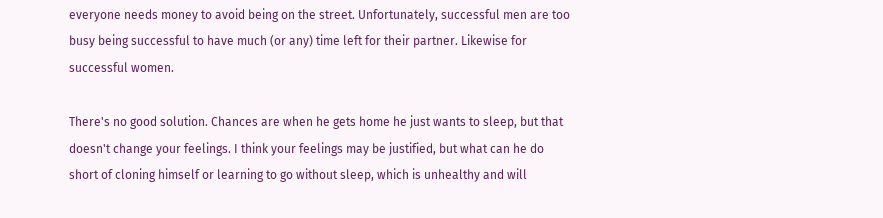everyone needs money to avoid being on the street. Unfortunately, successful men are too busy being successful to have much (or any) time left for their partner. Likewise for successful women.

There's no good solution. Chances are when he gets home he just wants to sleep, but that doesn't change your feelings. I think your feelings may be justified, but what can he do short of cloning himself or learning to go without sleep, which is unhealthy and will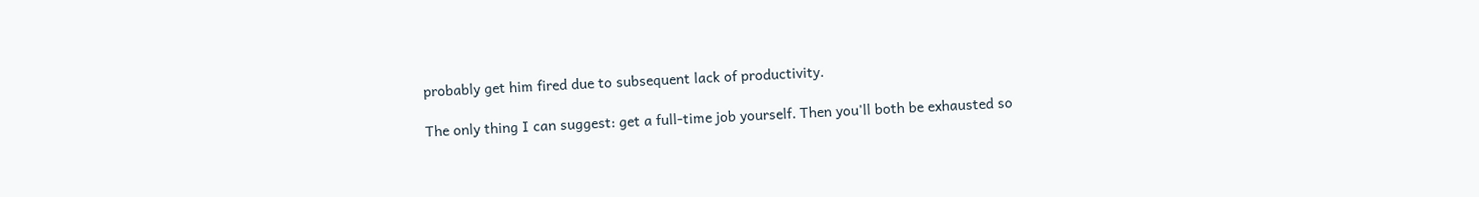probably get him fired due to subsequent lack of productivity.

The only thing I can suggest: get a full-time job yourself. Then you'll both be exhausted so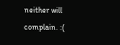neither will complain. :(